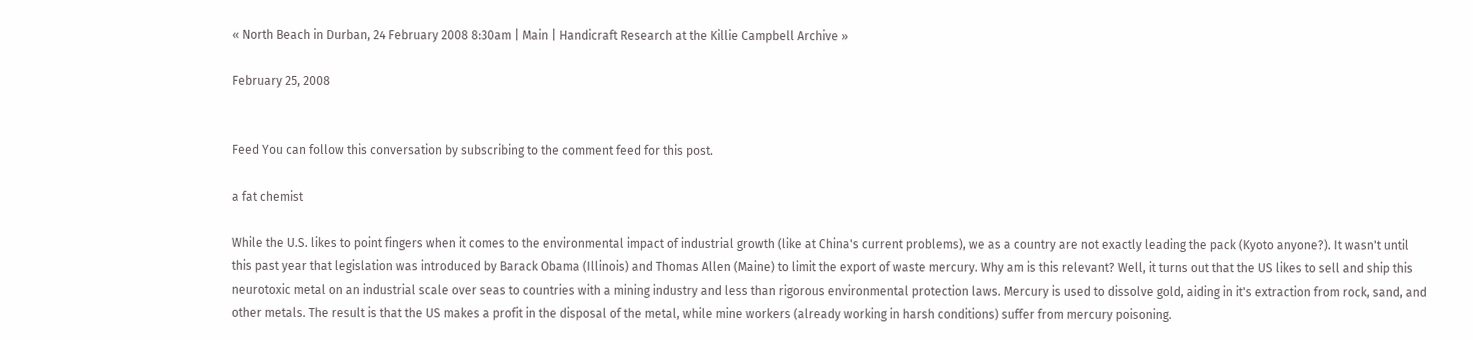« North Beach in Durban, 24 February 2008 8:30am | Main | Handicraft Research at the Killie Campbell Archive »

February 25, 2008


Feed You can follow this conversation by subscribing to the comment feed for this post.

a fat chemist

While the U.S. likes to point fingers when it comes to the environmental impact of industrial growth (like at China's current problems), we as a country are not exactly leading the pack (Kyoto anyone?). It wasn't until this past year that legislation was introduced by Barack Obama (Illinois) and Thomas Allen (Maine) to limit the export of waste mercury. Why am is this relevant? Well, it turns out that the US likes to sell and ship this neurotoxic metal on an industrial scale over seas to countries with a mining industry and less than rigorous environmental protection laws. Mercury is used to dissolve gold, aiding in it's extraction from rock, sand, and other metals. The result is that the US makes a profit in the disposal of the metal, while mine workers (already working in harsh conditions) suffer from mercury poisoning.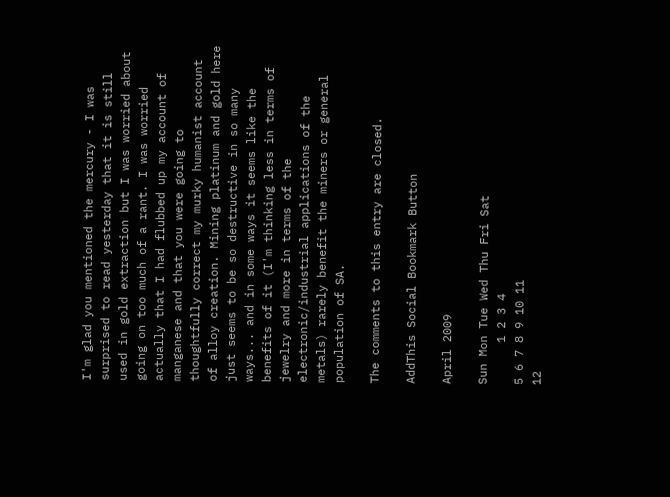I'm glad you mentioned the mercury - I was surprised to read yesterday that it is still used in gold extraction but I was worried about going on too much of a rant. I was worried actually that I had flubbed up my account of manganese and that you were going to thoughtfully correct my murky humanist account of alloy creation. Mining platinum and gold here just seems to be so destructive in so many ways... and in some ways it seems like the benefits of it (I'm thinking less in terms of jewelry and more in terms of the electronic/industrial applications of the metals) rarely benefit the miners or general population of SA.

The comments to this entry are closed.

AddThis Social Bookmark Button

April 2009

Sun Mon Tue Wed Thu Fri Sat
      1 2 3 4
5 6 7 8 9 10 11
12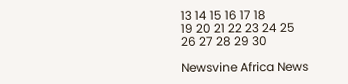13 14 15 16 17 18
19 20 21 22 23 24 25
26 27 28 29 30

Newsvine Africa News